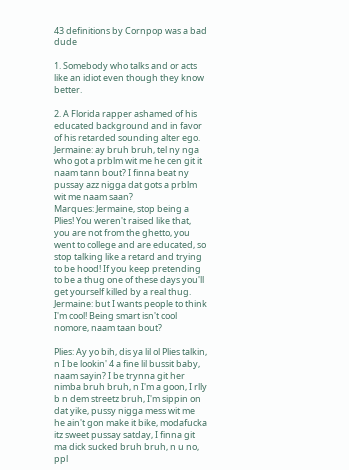43 definitions by Cornpop was a bad dude

1. Somebody who talks and or acts like an idiot even though they know better.

2. A Florida rapper ashamed of his educated background and in favor of his retarded sounding alter ego.
Jermaine: ay bruh bruh, tel ny nga who got a prblm wit me he cen git it naam tann bout? I finna beat ny pussay azz nigga dat gots a prblm wit me naam saan?
Marques: Jermaine, stop being a Plies! You weren't raised like that, you are not from the ghetto, you went to college and are educated, so stop talking like a retard and trying to be hood! If you keep pretending to be a thug one of these days you'll get yourself killed by a real thug.
Jermaine: but I wants people to think I'm cool! Being smart isn't cool nomore, naam taan bout?

Plies: Ay yo bih, dis ya lil ol Plies talkin, n I be lookin' 4 a fine lil bussit baby, naam sayin? I be trynna git her nimba bruh bruh, n I'm a goon, I rlly b n dem streetz bruh, I'm sippin on dat yike, pussy nigga mess wit me he ain't gon make it bike, modafucka itz sweet pussay satday, I finna git ma dick sucked bruh bruh, n u no, ppl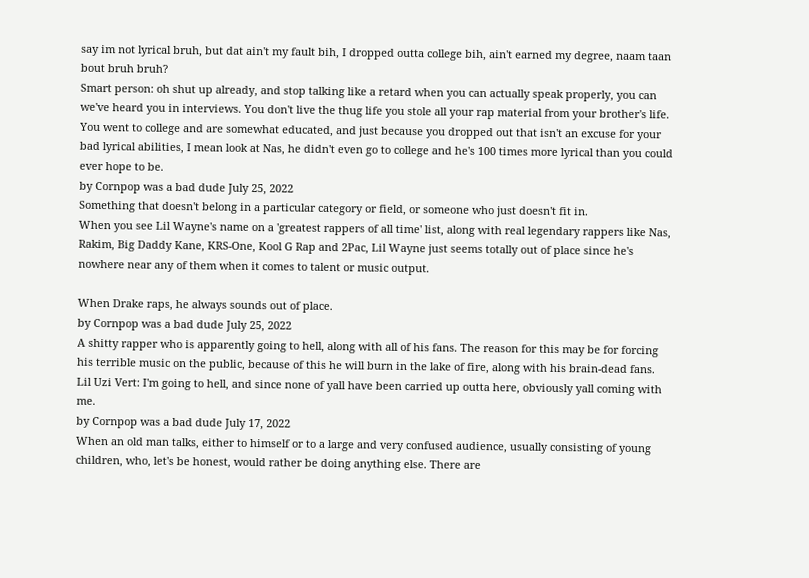say im not lyrical bruh, but dat ain't my fault bih, I dropped outta college bih, ain't earned my degree, naam taan bout bruh bruh?
Smart person: oh shut up already, and stop talking like a retard when you can actually speak properly, you can we've heard you in interviews. You don't live the thug life you stole all your rap material from your brother's life. You went to college and are somewhat educated, and just because you dropped out that isn't an excuse for your bad lyrical abilities, I mean look at Nas, he didn't even go to college and he's 100 times more lyrical than you could ever hope to be.
by Cornpop was a bad dude July 25, 2022
Something that doesn't belong in a particular category or field, or someone who just doesn't fit in.
When you see Lil Wayne's name on a 'greatest rappers of all time' list, along with real legendary rappers like Nas, Rakim, Big Daddy Kane, KRS-One, Kool G Rap and 2Pac, Lil Wayne just seems totally out of place since he's nowhere near any of them when it comes to talent or music output.

When Drake raps, he always sounds out of place.
by Cornpop was a bad dude July 25, 2022
A shitty rapper who is apparently going to hell, along with all of his fans. The reason for this may be for forcing his terrible music on the public, because of this he will burn in the lake of fire, along with his brain-dead fans.
Lil Uzi Vert: I'm going to hell, and since none of yall have been carried up outta here, obviously yall coming with me.
by Cornpop was a bad dude July 17, 2022
When an old man talks, either to himself or to a large and very confused audience, usually consisting of young children, who, let's be honest, would rather be doing anything else. There are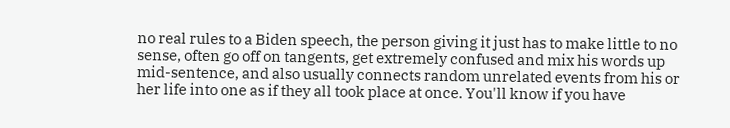no real rules to a Biden speech, the person giving it just has to make little to no sense, often go off on tangents, get extremely confused and mix his words up mid-sentence, and also usually connects random unrelated events from his or her life into one as if they all took place at once. You'll know if you have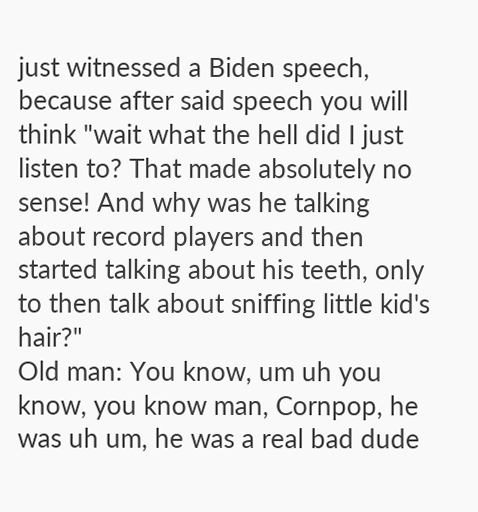just witnessed a Biden speech, because after said speech you will think "wait what the hell did I just listen to? That made absolutely no sense! And why was he talking about record players and then started talking about his teeth, only to then talk about sniffing little kid's hair?"
Old man: You know, um uh you know, you know man, Cornpop, he was uh um, he was a real bad dude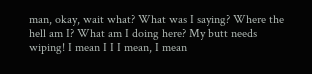man, okay, wait what? What was I saying? Where the hell am I? What am I doing here? My butt needs wiping! I mean I I I mean, I mean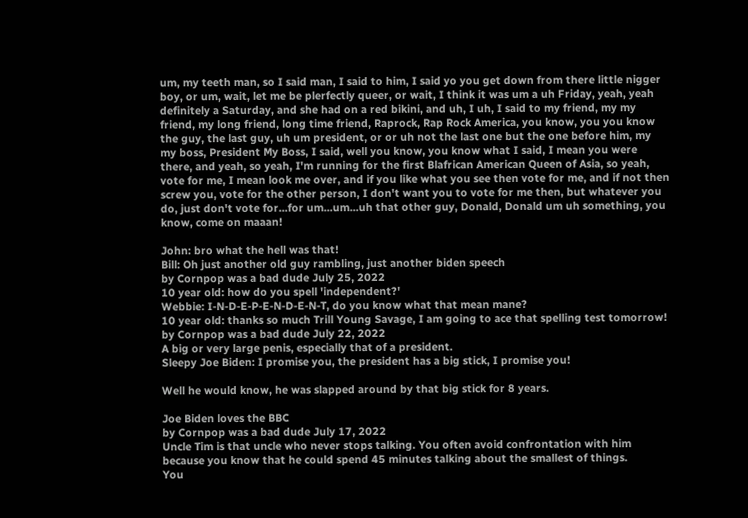um, my teeth man, so I said man, I said to him, I said yo you get down from there little nigger boy, or um, wait, let me be plerfectly queer, or wait, I think it was um a uh Friday, yeah, yeah definitely a Saturday, and she had on a red bikini, and uh, I uh, I said to my friend, my my friend, my long friend, long time friend, Raprock, Rap Rock America, you know, you you know the guy, the last guy, uh um president, or or uh not the last one but the one before him, my my boss, President My Boss, I said, well you know, you know what I said, I mean you were there, and yeah, so yeah, I'm running for the first Blafrican American Queen of Asia, so yeah, vote for me, I mean look me over, and if you like what you see then vote for me, and if not then screw you, vote for the other person, I don't want you to vote for me then, but whatever you do, just don't vote for...for um...um...uh that other guy, Donald, Donald um uh something, you know, come on maaan!

John: bro what the hell was that!
Bill: Oh just another old guy rambling, just another biden speech
by Cornpop was a bad dude July 25, 2022
10 year old: how do you spell 'independent?'
Webbie: I-N-D-E-P-E-N-D-E-N-T, do you know what that mean mane?
10 year old: thanks so much Trill Young Savage, I am going to ace that spelling test tomorrow!
by Cornpop was a bad dude July 22, 2022
A big or very large penis, especially that of a president.
Sleepy Joe Biden: I promise you, the president has a big stick, I promise you!

Well he would know, he was slapped around by that big stick for 8 years.

Joe Biden loves the BBC
by Cornpop was a bad dude July 17, 2022
Uncle Tim is that uncle who never stops talking. You often avoid confrontation with him because you know that he could spend 45 minutes talking about the smallest of things.
You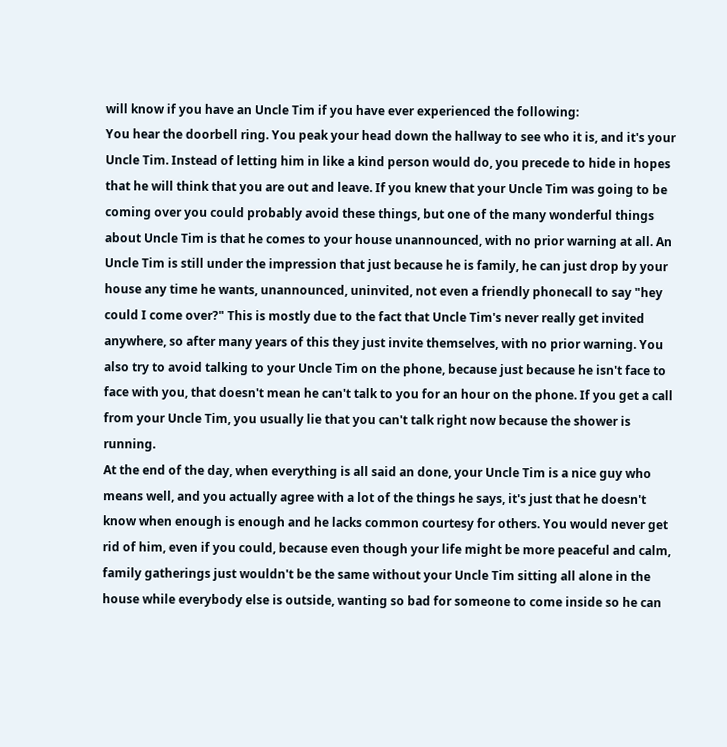will know if you have an Uncle Tim if you have ever experienced the following:
You hear the doorbell ring. You peak your head down the hallway to see who it is, and it's your Uncle Tim. Instead of letting him in like a kind person would do, you precede to hide in hopes that he will think that you are out and leave. If you knew that your Uncle Tim was going to be coming over you could probably avoid these things, but one of the many wonderful things about Uncle Tim is that he comes to your house unannounced, with no prior warning at all. An Uncle Tim is still under the impression that just because he is family, he can just drop by your house any time he wants, unannounced, uninvited, not even a friendly phonecall to say "hey could I come over?" This is mostly due to the fact that Uncle Tim's never really get invited anywhere, so after many years of this they just invite themselves, with no prior warning. You also try to avoid talking to your Uncle Tim on the phone, because just because he isn't face to face with you, that doesn't mean he can't talk to you for an hour on the phone. If you get a call from your Uncle Tim, you usually lie that you can't talk right now because the shower is running.
At the end of the day, when everything is all said an done, your Uncle Tim is a nice guy who means well, and you actually agree with a lot of the things he says, it's just that he doesn't know when enough is enough and he lacks common courtesy for others. You would never get rid of him, even if you could, because even though your life might be more peaceful and calm, family gatherings just wouldn't be the same without your Uncle Tim sitting all alone in the house while everybody else is outside, wanting so bad for someone to come inside so he can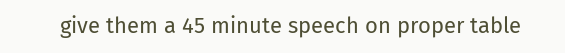give them a 45 minute speech on proper table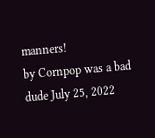manners!
by Cornpop was a bad dude July 25, 2022